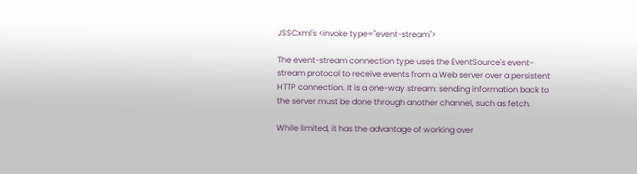JSSCxml's <invoke type="event-stream">

The event-stream connection type uses the EventSource's event-stream protocol to receive events from a Web server over a persistent HTTP connection. It is a one-way stream: sending information back to the server must be done through another channel, such as fetch.

While limited, it has the advantage of working over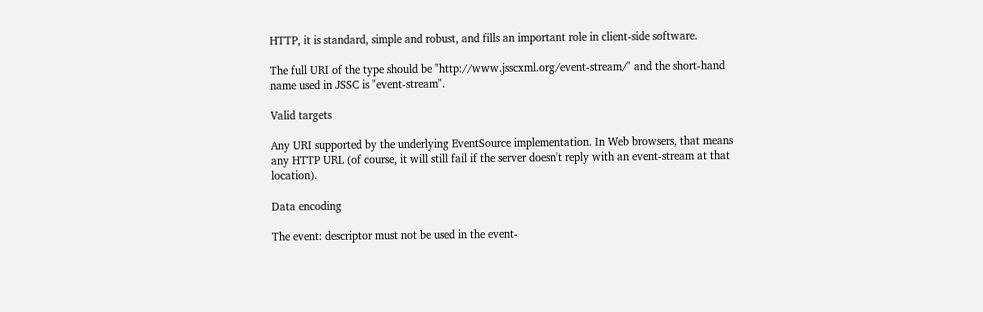HTTP, it is standard, simple and robust, and fills an important role in client-side software.

The full URI of the type should be "http://www.jsscxml.org/event-stream/" and the short-hand name used in JSSC is "event-stream".

Valid targets

Any URI supported by the underlying EventSource implementation. In Web browsers, that means any HTTP URL (of course, it will still fail if the server doesn't reply with an event-stream at that location).

Data encoding

The event: descriptor must not be used in the event-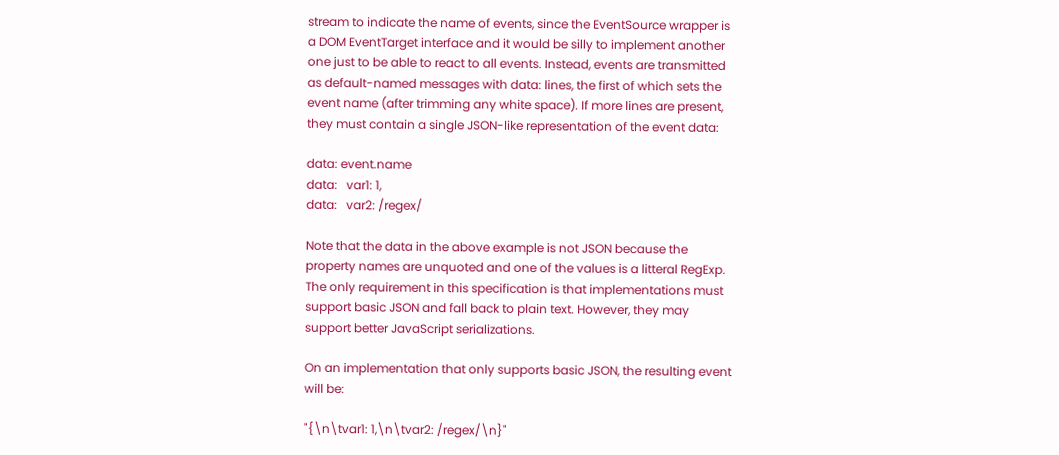stream to indicate the name of events, since the EventSource wrapper is a DOM EventTarget interface and it would be silly to implement another one just to be able to react to all events. Instead, events are transmitted as default-named messages with data: lines, the first of which sets the event name (after trimming any white space). If more lines are present, they must contain a single JSON-like representation of the event data:

data: event.name
data:   var1: 1,
data:   var2: /regex/

Note that the data in the above example is not JSON because the property names are unquoted and one of the values is a litteral RegExp. The only requirement in this specification is that implementations must support basic JSON and fall back to plain text. However, they may support better JavaScript serializations.

On an implementation that only supports basic JSON, the resulting event will be:

"{\n\tvar1: 1,\n\tvar2: /regex/\n}"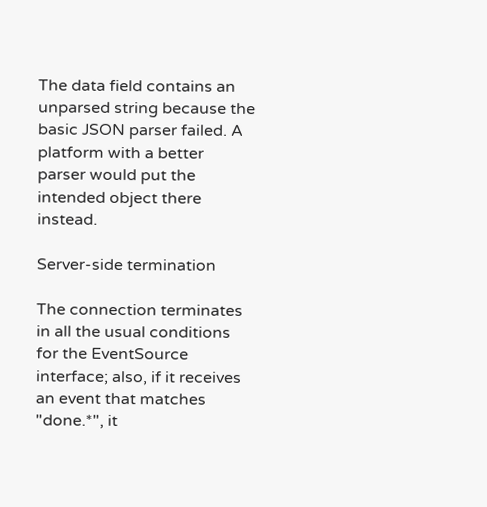The data field contains an unparsed string because the basic JSON parser failed. A platform with a better parser would put the intended object there instead.

Server-side termination

The connection terminates in all the usual conditions for the EventSource interface; also, if it receives an event that matches "done.*", it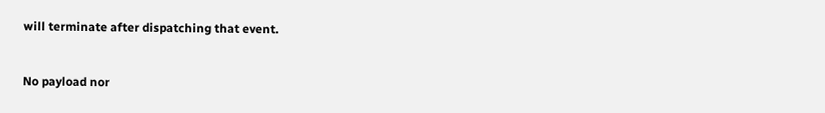will terminate after dispatching that event.


No payload nor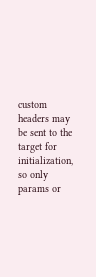custom headers may be sent to the target for initialization, so only params or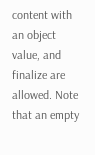content with an object value, and finalize are allowed. Note that an empty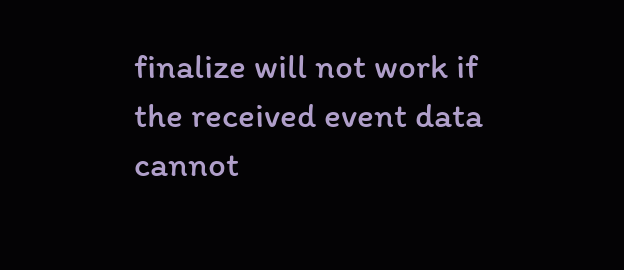finalize will not work if the received event data cannot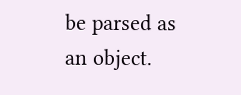be parsed as an object.